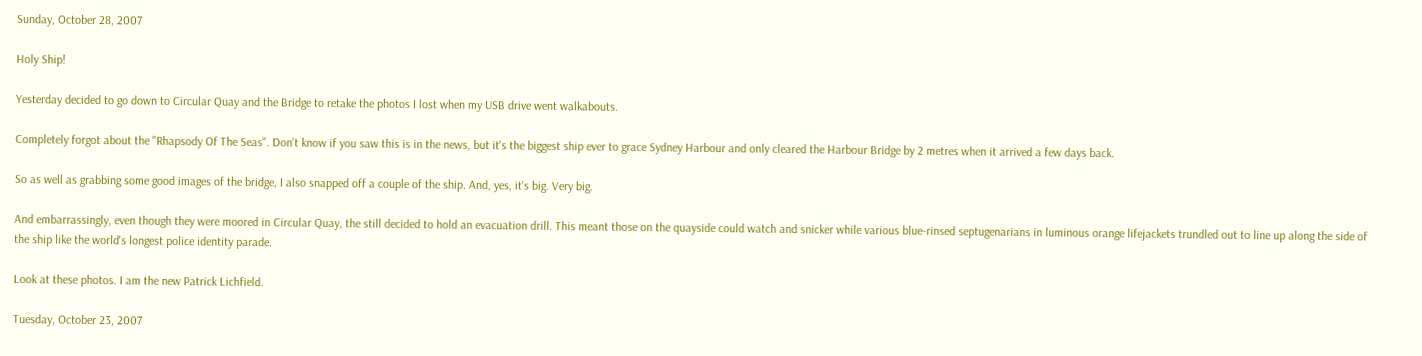Sunday, October 28, 2007

Holy Ship!

Yesterday decided to go down to Circular Quay and the Bridge to retake the photos I lost when my USB drive went walkabouts.

Completely forgot about the "Rhapsody Of The Seas". Don't know if you saw this is in the news, but it's the biggest ship ever to grace Sydney Harbour and only cleared the Harbour Bridge by 2 metres when it arrived a few days back.

So as well as grabbing some good images of the bridge, I also snapped off a couple of the ship. And, yes, it's big. Very big.

And embarrassingly, even though they were moored in Circular Quay, the still decided to hold an evacuation drill. This meant those on the quayside could watch and snicker while various blue-rinsed septugenarians in luminous orange lifejackets trundled out to line up along the side of the ship like the world's longest police identity parade.

Look at these photos. I am the new Patrick Lichfield.

Tuesday, October 23, 2007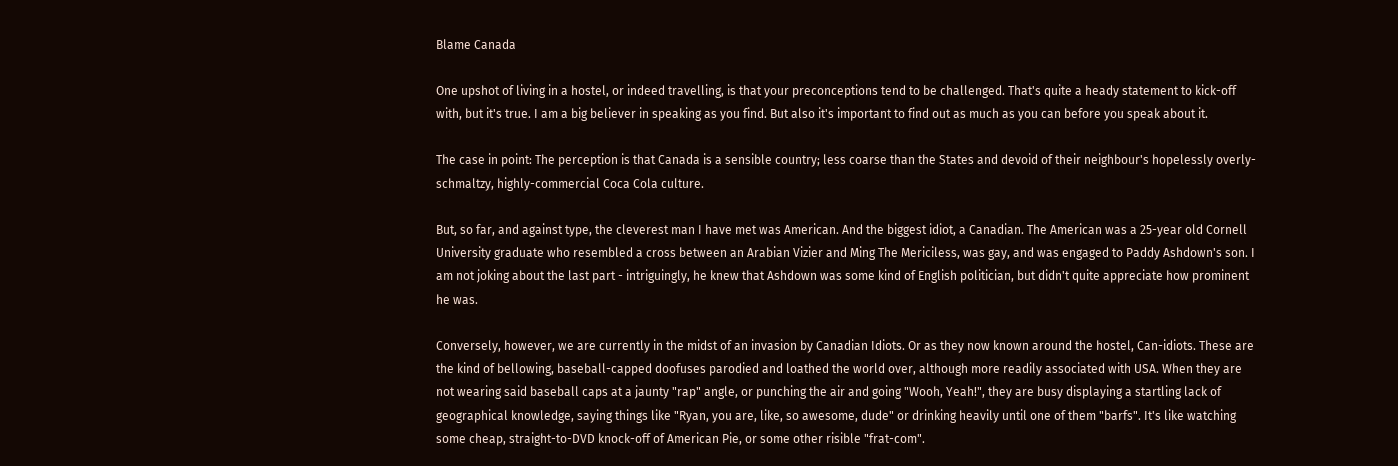Blame Canada

One upshot of living in a hostel, or indeed travelling, is that your preconceptions tend to be challenged. That's quite a heady statement to kick-off with, but it's true. I am a big believer in speaking as you find. But also it's important to find out as much as you can before you speak about it.

The case in point: The perception is that Canada is a sensible country; less coarse than the States and devoid of their neighbour's hopelessly overly-schmaltzy, highly-commercial Coca Cola culture.

But, so far, and against type, the cleverest man I have met was American. And the biggest idiot, a Canadian. The American was a 25-year old Cornell University graduate who resembled a cross between an Arabian Vizier and Ming The Mericiless, was gay, and was engaged to Paddy Ashdown's son. I am not joking about the last part - intriguingly, he knew that Ashdown was some kind of English politician, but didn't quite appreciate how prominent he was.

Conversely, however, we are currently in the midst of an invasion by Canadian Idiots. Or as they now known around the hostel, Can-idiots. These are the kind of bellowing, baseball-capped doofuses parodied and loathed the world over, although more readily associated with USA. When they are not wearing said baseball caps at a jaunty "rap" angle, or punching the air and going "Wooh, Yeah!", they are busy displaying a startling lack of geographical knowledge, saying things like "Ryan, you are, like, so awesome, dude" or drinking heavily until one of them "barfs". It's like watching some cheap, straight-to-DVD knock-off of American Pie, or some other risible "frat-com".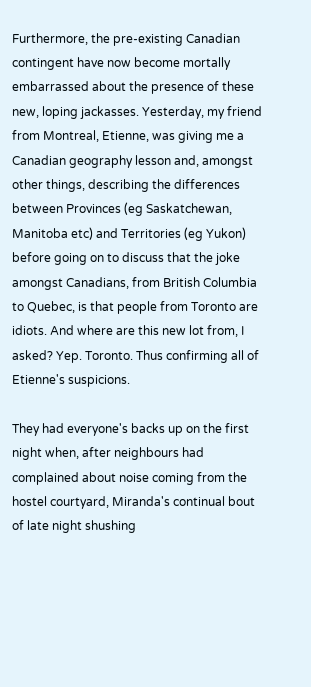Furthermore, the pre-existing Canadian contingent have now become mortally embarrassed about the presence of these new, loping jackasses. Yesterday, my friend from Montreal, Etienne, was giving me a Canadian geography lesson and, amongst other things, describing the differences between Provinces (eg Saskatchewan, Manitoba etc) and Territories (eg Yukon) before going on to discuss that the joke amongst Canadians, from British Columbia to Quebec, is that people from Toronto are idiots. And where are this new lot from, I asked? Yep. Toronto. Thus confirming all of Etienne's suspicions.

They had everyone's backs up on the first night when, after neighbours had complained about noise coming from the hostel courtyard, Miranda's continual bout of late night shushing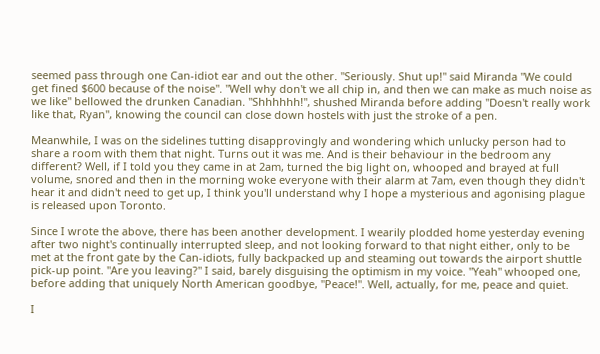seemed pass through one Can-idiot ear and out the other. "Seriously. Shut up!" said Miranda "We could get fined $600 because of the noise". "Well why don't we all chip in, and then we can make as much noise as we like" bellowed the drunken Canadian. "Shhhhhh!", shushed Miranda before adding "Doesn't really work like that, Ryan", knowing the council can close down hostels with just the stroke of a pen.

Meanwhile, I was on the sidelines tutting disapprovingly and wondering which unlucky person had to share a room with them that night. Turns out it was me. And is their behaviour in the bedroom any different? Well, if I told you they came in at 2am, turned the big light on, whooped and brayed at full volume, snored and then in the morning woke everyone with their alarm at 7am, even though they didn't hear it and didn't need to get up, I think you'll understand why I hope a mysterious and agonising plague is released upon Toronto.

Since I wrote the above, there has been another development. I wearily plodded home yesterday evening after two night's continually interrupted sleep, and not looking forward to that night either, only to be met at the front gate by the Can-idiots, fully backpacked up and steaming out towards the airport shuttle pick-up point. "Are you leaving?" I said, barely disguising the optimism in my voice. "Yeah" whooped one, before adding that uniquely North American goodbye, "Peace!". Well, actually, for me, peace and quiet.

I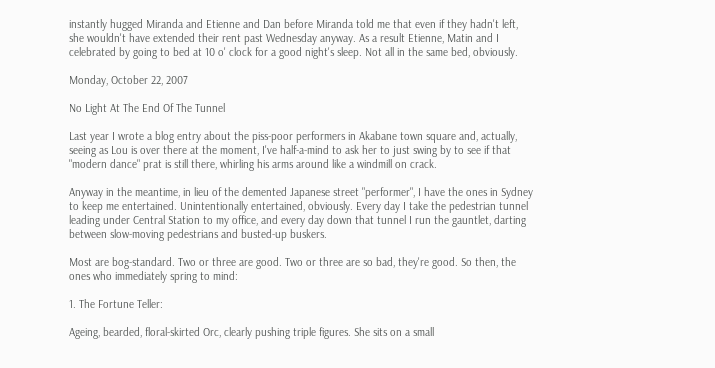instantly hugged Miranda and Etienne and Dan before Miranda told me that even if they hadn't left, she wouldn't have extended their rent past Wednesday anyway. As a result Etienne, Matin and I celebrated by going to bed at 10 o' clock for a good night's sleep. Not all in the same bed, obviously.

Monday, October 22, 2007

No Light At The End Of The Tunnel

Last year I wrote a blog entry about the piss-poor performers in Akabane town square and, actually, seeing as Lou is over there at the moment, I've half-a-mind to ask her to just swing by to see if that "modern dance" prat is still there, whirling his arms around like a windmill on crack.

Anyway in the meantime, in lieu of the demented Japanese street "performer", I have the ones in Sydney to keep me entertained. Unintentionally entertained, obviously. Every day I take the pedestrian tunnel leading under Central Station to my office, and every day down that tunnel I run the gauntlet, darting between slow-moving pedestrians and busted-up buskers.

Most are bog-standard. Two or three are good. Two or three are so bad, they're good. So then, the ones who immediately spring to mind:

1. The Fortune Teller:

Ageing, bearded, floral-skirted Orc, clearly pushing triple figures. She sits on a small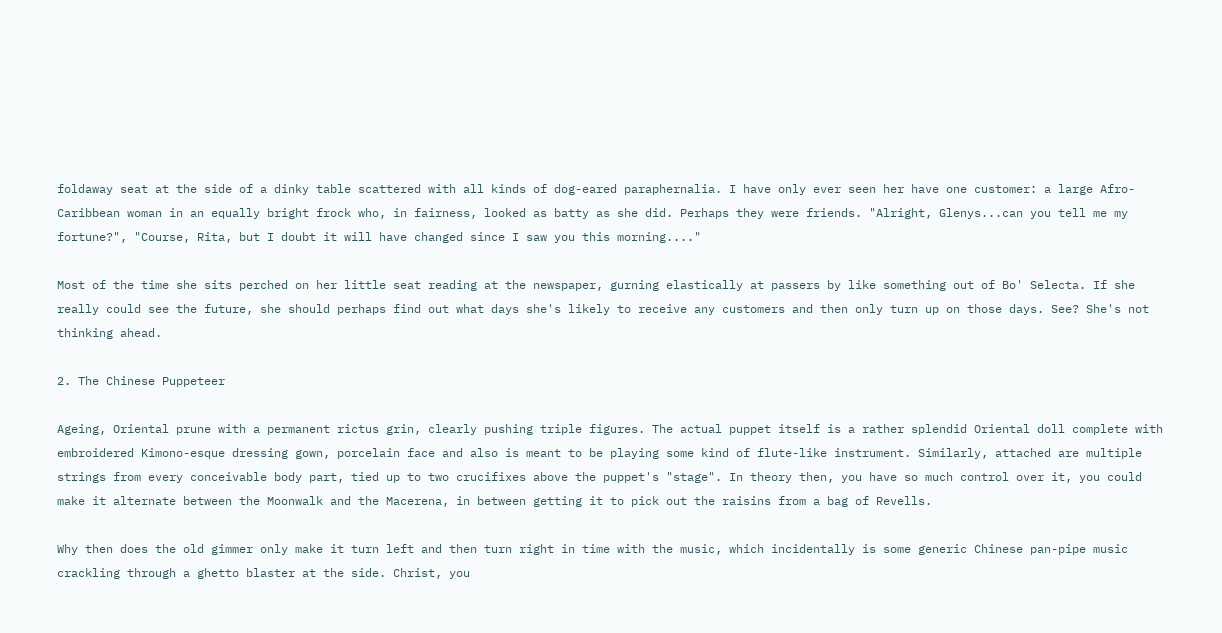foldaway seat at the side of a dinky table scattered with all kinds of dog-eared paraphernalia. I have only ever seen her have one customer: a large Afro-Caribbean woman in an equally bright frock who, in fairness, looked as batty as she did. Perhaps they were friends. "Alright, Glenys...can you tell me my fortune?", "Course, Rita, but I doubt it will have changed since I saw you this morning...."

Most of the time she sits perched on her little seat reading at the newspaper, gurning elastically at passers by like something out of Bo' Selecta. If she really could see the future, she should perhaps find out what days she's likely to receive any customers and then only turn up on those days. See? She's not thinking ahead.

2. The Chinese Puppeteer

Ageing, Oriental prune with a permanent rictus grin, clearly pushing triple figures. The actual puppet itself is a rather splendid Oriental doll complete with embroidered Kimono-esque dressing gown, porcelain face and also is meant to be playing some kind of flute-like instrument. Similarly, attached are multiple strings from every conceivable body part, tied up to two crucifixes above the puppet's "stage". In theory then, you have so much control over it, you could make it alternate between the Moonwalk and the Macerena, in between getting it to pick out the raisins from a bag of Revells.

Why then does the old gimmer only make it turn left and then turn right in time with the music, which incidentally is some generic Chinese pan-pipe music crackling through a ghetto blaster at the side. Christ, you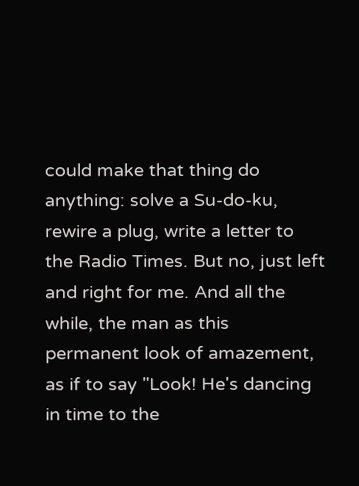could make that thing do anything: solve a Su-do-ku, rewire a plug, write a letter to the Radio Times. But no, just left and right for me. And all the while, the man as this permanent look of amazement, as if to say "Look! He's dancing in time to the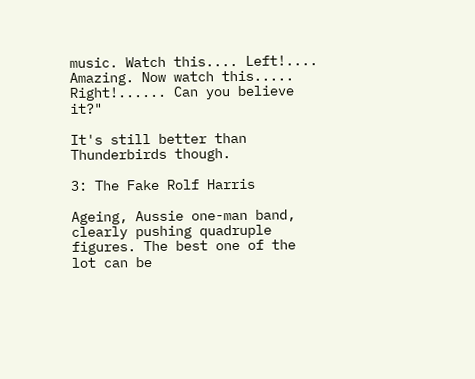music. Watch this.... Left!.... Amazing. Now watch this..... Right!...... Can you believe it?"

It's still better than Thunderbirds though.

3: The Fake Rolf Harris

Ageing, Aussie one-man band, clearly pushing quadruple figures. The best one of the lot can be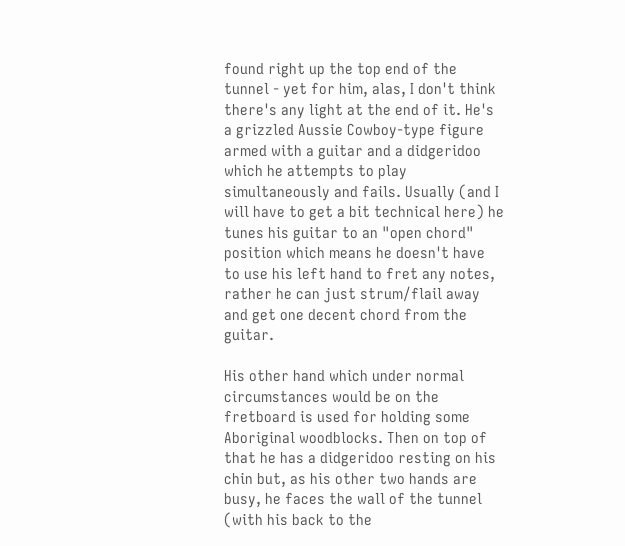found right up the top end of the tunnel - yet for him, alas, I don't think there's any light at the end of it. He's a grizzled Aussie Cowboy-type figure armed with a guitar and a didgeridoo which he attempts to play simultaneously and fails. Usually (and I will have to get a bit technical here) he tunes his guitar to an "open chord" position which means he doesn't have to use his left hand to fret any notes, rather he can just strum/flail away and get one decent chord from the guitar.

His other hand which under normal circumstances would be on the fretboard is used for holding some Aboriginal woodblocks. Then on top of that he has a didgeridoo resting on his chin but, as his other two hands are busy, he faces the wall of the tunnel (with his back to the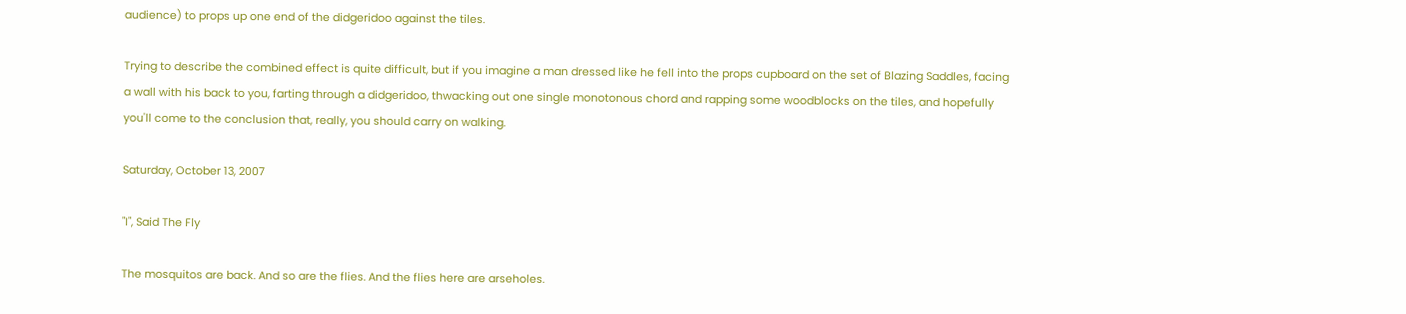audience) to props up one end of the didgeridoo against the tiles.

Trying to describe the combined effect is quite difficult, but if you imagine a man dressed like he fell into the props cupboard on the set of Blazing Saddles, facing a wall with his back to you, farting through a didgeridoo, thwacking out one single monotonous chord and rapping some woodblocks on the tiles, and hopefully you'll come to the conclusion that, really, you should carry on walking.

Saturday, October 13, 2007

"I", Said The Fly

The mosquitos are back. And so are the flies. And the flies here are arseholes.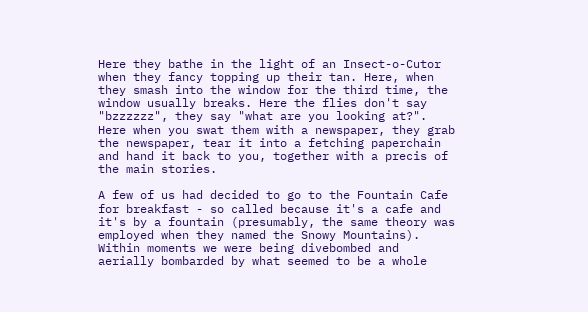Here they bathe in the light of an Insect-o-Cutor when they fancy topping up their tan. Here, when they smash into the window for the third time, the window usually breaks. Here the flies don't say "bzzzzzz", they say "what are you looking at?". Here when you swat them with a newspaper, they grab the newspaper, tear it into a fetching paperchain and hand it back to you, together with a precis of the main stories.

A few of us had decided to go to the Fountain Cafe for breakfast - so called because it's a cafe and it's by a fountain (presumably, the same theory was employed when they named the Snowy Mountains). Within moments we were being divebombed and aerially bombarded by what seemed to be a whole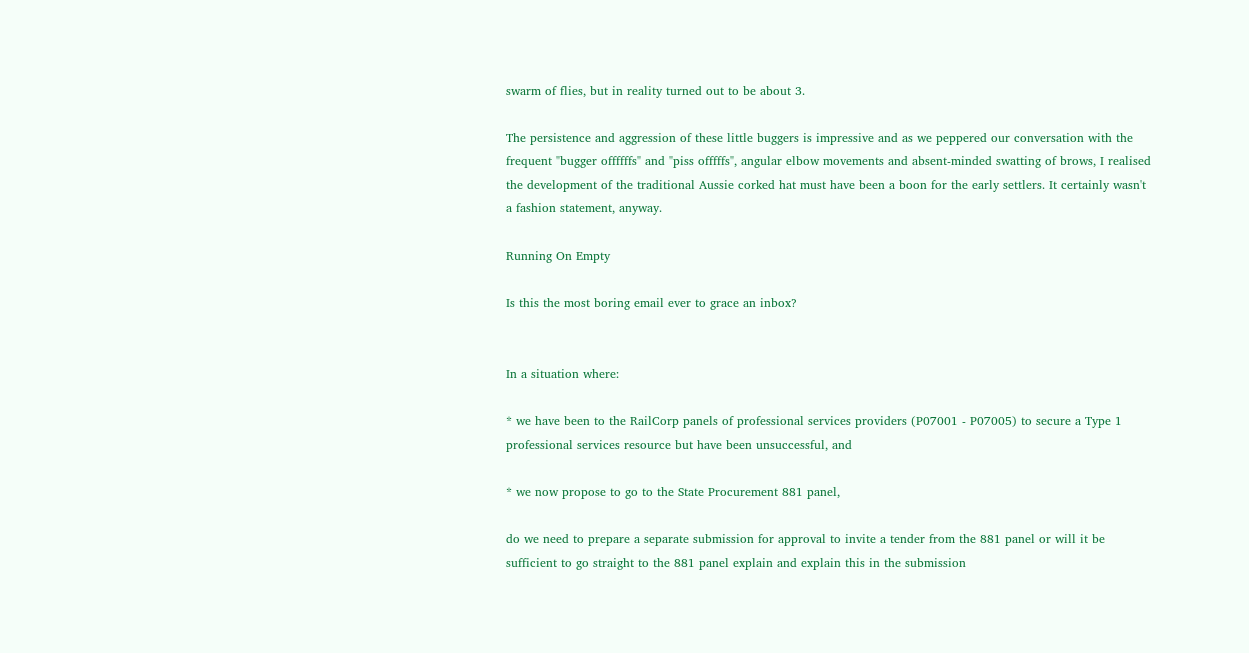swarm of flies, but in reality turned out to be about 3.

The persistence and aggression of these little buggers is impressive and as we peppered our conversation with the frequent "bugger offffffs" and "piss offfffs", angular elbow movements and absent-minded swatting of brows, I realised the development of the traditional Aussie corked hat must have been a boon for the early settlers. It certainly wasn't a fashion statement, anyway.

Running On Empty

Is this the most boring email ever to grace an inbox?


In a situation where:

* we have been to the RailCorp panels of professional services providers (P07001 - P07005) to secure a Type 1 professional services resource but have been unsuccessful, and

* we now propose to go to the State Procurement 881 panel,

do we need to prepare a separate submission for approval to invite a tender from the 881 panel or will it be sufficient to go straight to the 881 panel explain and explain this in the submission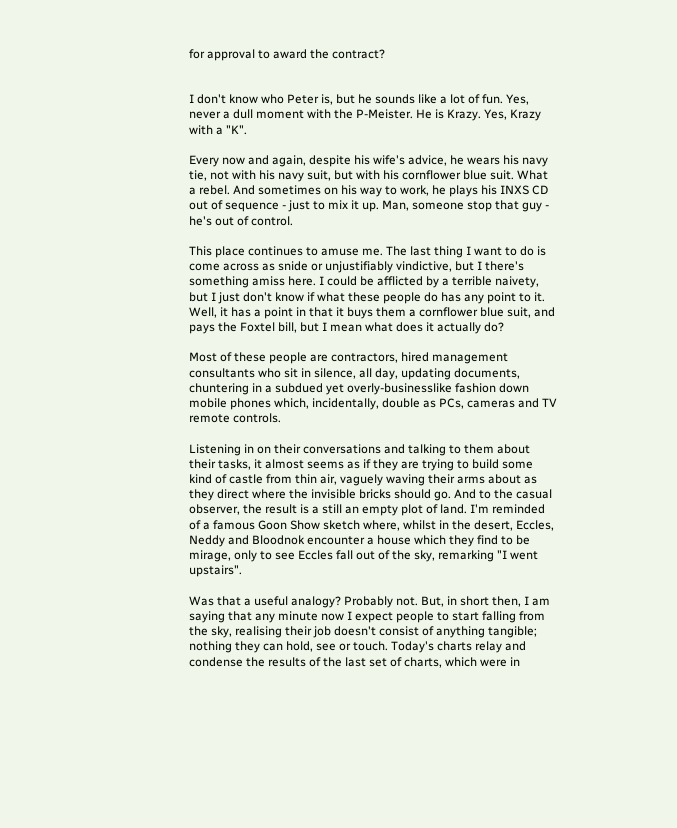for approval to award the contract?


I don't know who Peter is, but he sounds like a lot of fun. Yes, never a dull moment with the P-Meister. He is Krazy. Yes, Krazy with a "K".

Every now and again, despite his wife's advice, he wears his navy tie, not with his navy suit, but with his cornflower blue suit. What a rebel. And sometimes on his way to work, he plays his INXS CD out of sequence - just to mix it up. Man, someone stop that guy - he's out of control.

This place continues to amuse me. The last thing I want to do is come across as snide or unjustifiably vindictive, but I there's something amiss here. I could be afflicted by a terrible naivety, but I just don't know if what these people do has any point to it. Well, it has a point in that it buys them a cornflower blue suit, and pays the Foxtel bill, but I mean what does it actually do?

Most of these people are contractors, hired management consultants who sit in silence, all day, updating documents, chuntering in a subdued yet overly-businesslike fashion down mobile phones which, incidentally, double as PCs, cameras and TV remote controls.

Listening in on their conversations and talking to them about their tasks, it almost seems as if they are trying to build some kind of castle from thin air, vaguely waving their arms about as they direct where the invisible bricks should go. And to the casual observer, the result is a still an empty plot of land. I'm reminded of a famous Goon Show sketch where, whilst in the desert, Eccles, Neddy and Bloodnok encounter a house which they find to be mirage, only to see Eccles fall out of the sky, remarking "I went upstairs".

Was that a useful analogy? Probably not. But, in short then, I am saying that any minute now I expect people to start falling from the sky, realising their job doesn't consist of anything tangible; nothing they can hold, see or touch. Today's charts relay and condense the results of the last set of charts, which were in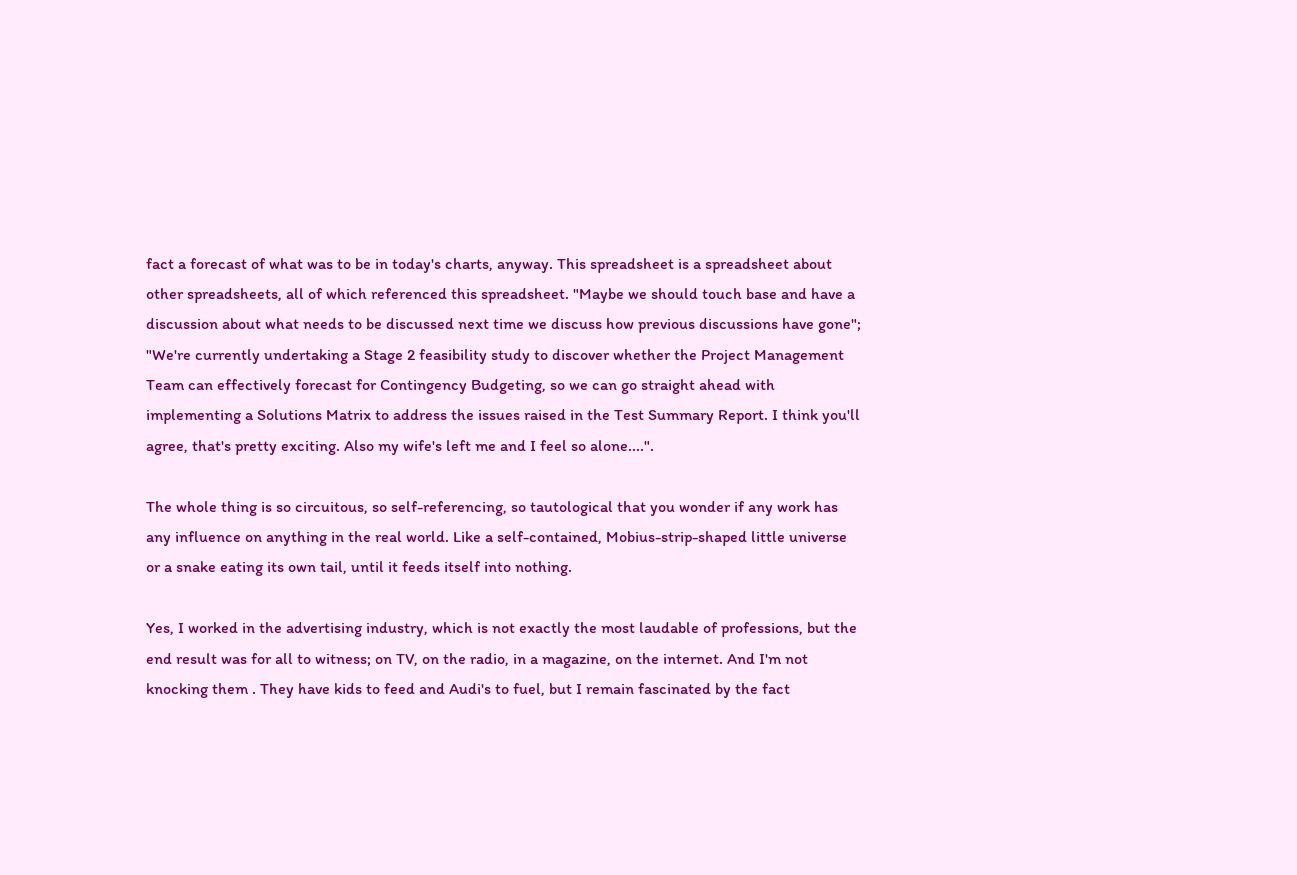fact a forecast of what was to be in today's charts, anyway. This spreadsheet is a spreadsheet about other spreadsheets, all of which referenced this spreadsheet. "Maybe we should touch base and have a discussion about what needs to be discussed next time we discuss how previous discussions have gone"; "We're currently undertaking a Stage 2 feasibility study to discover whether the Project Management Team can effectively forecast for Contingency Budgeting, so we can go straight ahead with implementing a Solutions Matrix to address the issues raised in the Test Summary Report. I think you'll agree, that's pretty exciting. Also my wife's left me and I feel so alone....".

The whole thing is so circuitous, so self-referencing, so tautological that you wonder if any work has any influence on anything in the real world. Like a self-contained, Mobius-strip-shaped little universe or a snake eating its own tail, until it feeds itself into nothing.

Yes, I worked in the advertising industry, which is not exactly the most laudable of professions, but the end result was for all to witness; on TV, on the radio, in a magazine, on the internet. And I'm not knocking them . They have kids to feed and Audi's to fuel, but I remain fascinated by the fact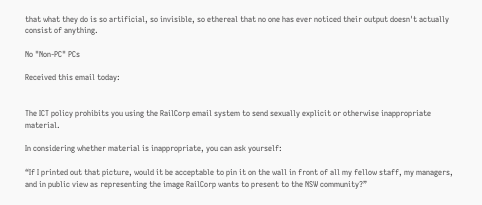that what they do is so artificial, so invisible, so ethereal that no one has ever noticed their output doesn't actually consist of anything.

No "Non-PC" PCs

Received this email today:


The ICT policy prohibits you using the RailCorp email system to send sexually explicit or otherwise inappropriate material.

In considering whether material is inappropriate, you can ask yourself:

“If I printed out that picture, would it be acceptable to pin it on the wall in front of all my fellow staff, my managers, and in public view as representing the image RailCorp wants to present to the NSW community?”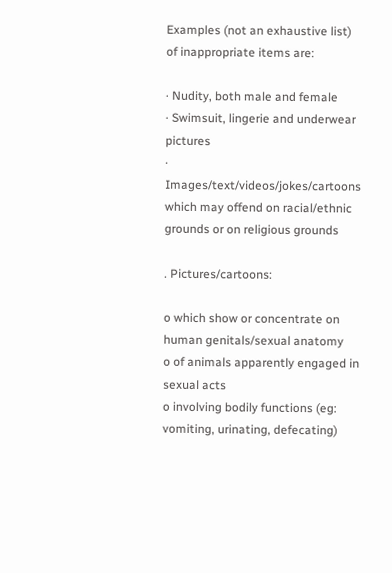Examples (not an exhaustive list) of inappropriate items are:

· Nudity, both male and female
· Swimsuit, lingerie and underwear pictures
· Images/text/videos/jokes/cartoons which may offend on racial/ethnic grounds or on religious grounds

. Pictures/cartoons:

o which show or concentrate on human genitals/sexual anatomy
o of animals apparently engaged in sexual acts
o involving bodily functions (eg: vomiting, urinating, defecating)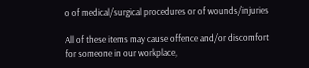o of medical/surgical procedures or of wounds/injuries

All of these items may cause offence and/or discomfort for someone in our workplace,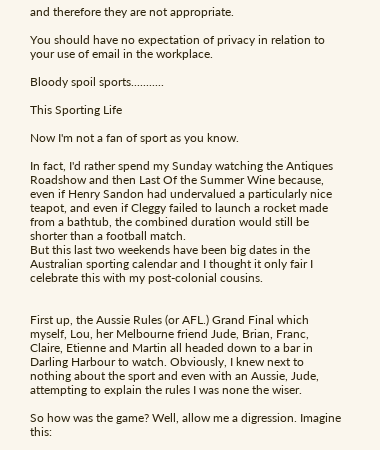and therefore they are not appropriate.

You should have no expectation of privacy in relation to your use of email in the workplace.

Bloody spoil sports...........

This Sporting Life

Now I'm not a fan of sport as you know.

In fact, I'd rather spend my Sunday watching the Antiques Roadshow and then Last Of the Summer Wine because, even if Henry Sandon had undervalued a particularly nice teapot, and even if Cleggy failed to launch a rocket made from a bathtub, the combined duration would still be shorter than a football match.
But this last two weekends have been big dates in the Australian sporting calendar and I thought it only fair I celebrate this with my post-colonial cousins.


First up, the Aussie Rules (or AFL.) Grand Final which myself, Lou, her Melbourne friend Jude, Brian, Franc, Claire, Etienne and Martin all headed down to a bar in Darling Harbour to watch. Obviously, I knew next to nothing about the sport and even with an Aussie, Jude, attempting to explain the rules I was none the wiser.

So how was the game? Well, allow me a digression. Imagine this: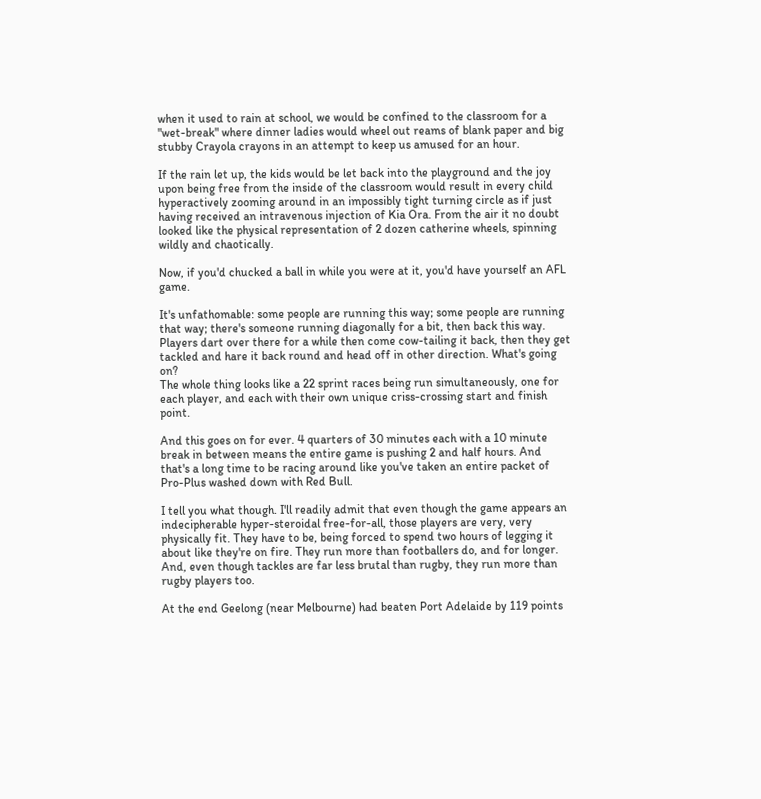when it used to rain at school, we would be confined to the classroom for a "wet-break" where dinner ladies would wheel out reams of blank paper and big stubby Crayola crayons in an attempt to keep us amused for an hour.

If the rain let up, the kids would be let back into the playground and the joy upon being free from the inside of the classroom would result in every child hyperactively zooming around in an impossibly tight turning circle as if just having received an intravenous injection of Kia Ora. From the air it no doubt looked like the physical representation of 2 dozen catherine wheels, spinning wildly and chaotically.

Now, if you'd chucked a ball in while you were at it, you'd have yourself an AFL game.

It's unfathomable: some people are running this way; some people are running that way; there's someone running diagonally for a bit, then back this way. Players dart over there for a while then come cow-tailing it back, then they get tackled and hare it back round and head off in other direction. What's going on?
The whole thing looks like a 22 sprint races being run simultaneously, one for each player, and each with their own unique criss-crossing start and finish point.

And this goes on for ever. 4 quarters of 30 minutes each with a 10 minute break in between means the entire game is pushing 2 and half hours. And that's a long time to be racing around like you've taken an entire packet of Pro-Plus washed down with Red Bull.

I tell you what though. I'll readily admit that even though the game appears an indecipherable hyper-steroidal free-for-all, those players are very, very physically fit. They have to be, being forced to spend two hours of legging it about like they're on fire. They run more than footballers do, and for longer. And, even though tackles are far less brutal than rugby, they run more than rugby players too.

At the end Geelong (near Melbourne) had beaten Port Adelaide by 119 points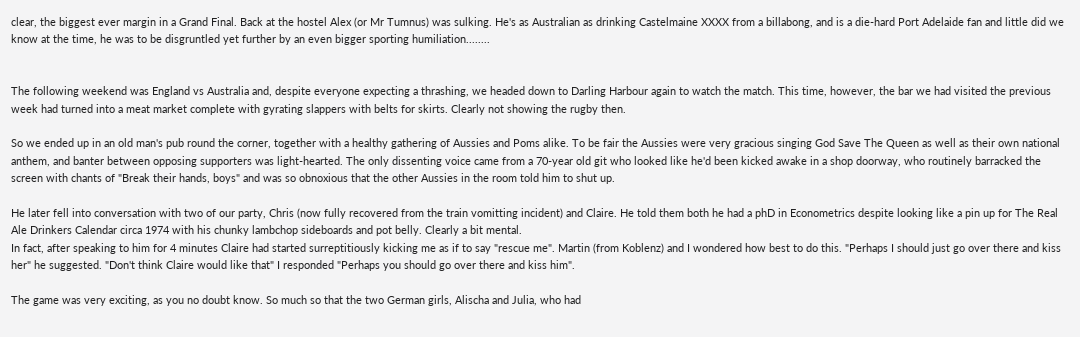clear, the biggest ever margin in a Grand Final. Back at the hostel Alex (or Mr Tumnus) was sulking. He's as Australian as drinking Castelmaine XXXX from a billabong, and is a die-hard Port Adelaide fan and little did we know at the time, he was to be disgruntled yet further by an even bigger sporting humiliation........


The following weekend was England vs Australia and, despite everyone expecting a thrashing, we headed down to Darling Harbour again to watch the match. This time, however, the bar we had visited the previous week had turned into a meat market complete with gyrating slappers with belts for skirts. Clearly not showing the rugby then.

So we ended up in an old man's pub round the corner, together with a healthy gathering of Aussies and Poms alike. To be fair the Aussies were very gracious singing God Save The Queen as well as their own national anthem, and banter between opposing supporters was light-hearted. The only dissenting voice came from a 70-year old git who looked like he'd been kicked awake in a shop doorway, who routinely barracked the screen with chants of "Break their hands, boys" and was so obnoxious that the other Aussies in the room told him to shut up.

He later fell into conversation with two of our party, Chris (now fully recovered from the train vomitting incident) and Claire. He told them both he had a phD in Econometrics despite looking like a pin up for The Real Ale Drinkers Calendar circa 1974 with his chunky lambchop sideboards and pot belly. Clearly a bit mental.
In fact, after speaking to him for 4 minutes Claire had started surreptitiously kicking me as if to say "rescue me". Martin (from Koblenz) and I wondered how best to do this. "Perhaps I should just go over there and kiss her" he suggested. "Don't think Claire would like that" I responded "Perhaps you should go over there and kiss him".

The game was very exciting, as you no doubt know. So much so that the two German girls, Alischa and Julia, who had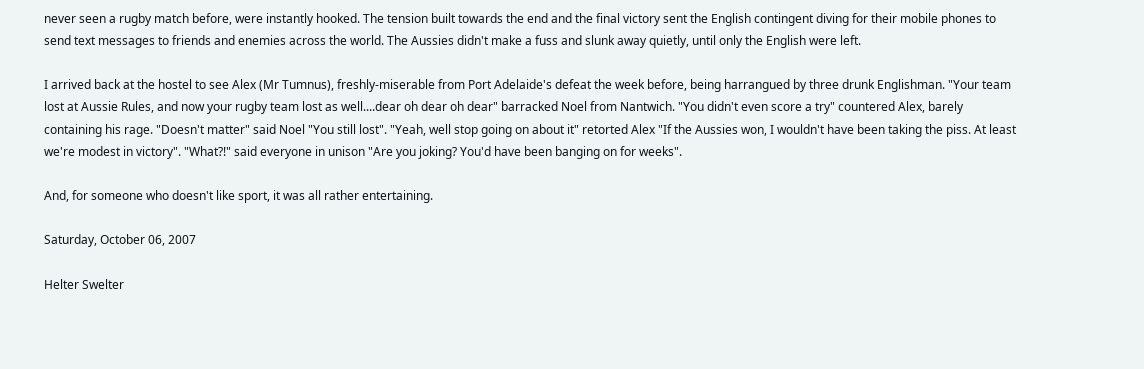never seen a rugby match before, were instantly hooked. The tension built towards the end and the final victory sent the English contingent diving for their mobile phones to send text messages to friends and enemies across the world. The Aussies didn't make a fuss and slunk away quietly, until only the English were left.

I arrived back at the hostel to see Alex (Mr Tumnus), freshly-miserable from Port Adelaide's defeat the week before, being harrangued by three drunk Englishman. "Your team lost at Aussie Rules, and now your rugby team lost as well....dear oh dear oh dear" barracked Noel from Nantwich. "You didn't even score a try" countered Alex, barely containing his rage. "Doesn't matter" said Noel "You still lost". "Yeah, well stop going on about it" retorted Alex "If the Aussies won, I wouldn't have been taking the piss. At least we're modest in victory". "What?!" said everyone in unison "Are you joking? You'd have been banging on for weeks".

And, for someone who doesn't like sport, it was all rather entertaining.

Saturday, October 06, 2007

Helter Swelter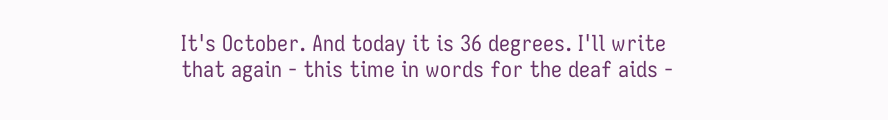It's October. And today it is 36 degrees. I'll write that again - this time in words for the deaf aids -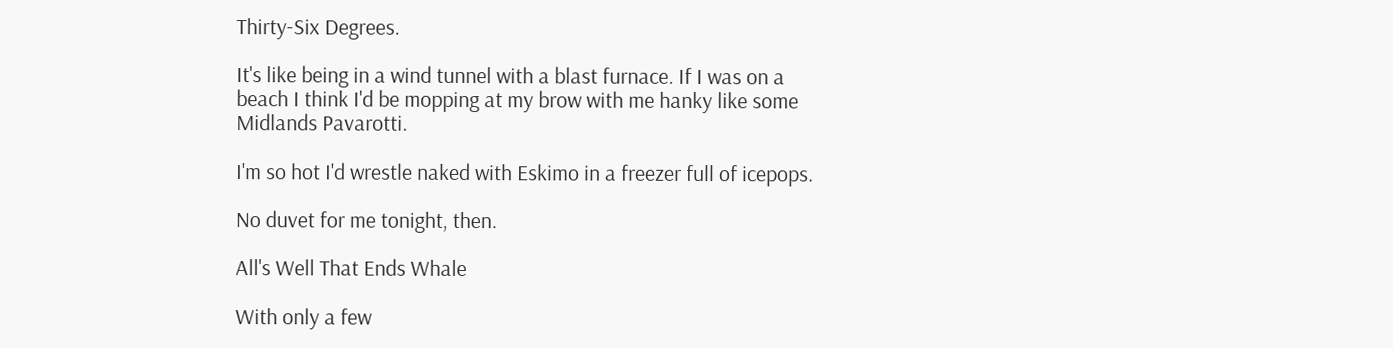Thirty-Six Degrees.

It's like being in a wind tunnel with a blast furnace. If I was on a beach I think I'd be mopping at my brow with me hanky like some Midlands Pavarotti.

I'm so hot I'd wrestle naked with Eskimo in a freezer full of icepops.

No duvet for me tonight, then.

All's Well That Ends Whale

With only a few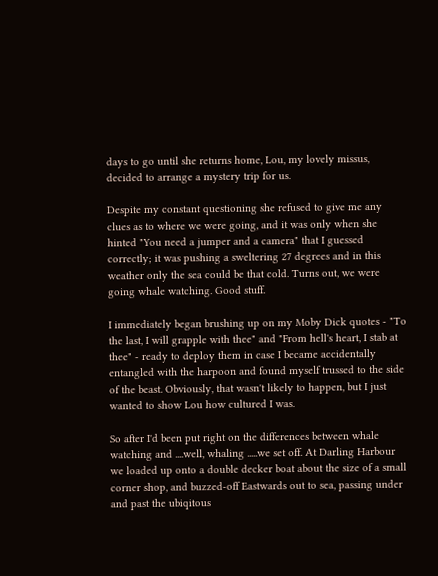days to go until she returns home, Lou, my lovely missus, decided to arrange a mystery trip for us.

Despite my constant questioning she refused to give me any clues as to where we were going, and it was only when she hinted "You need a jumper and a camera" that I guessed correctly; it was pushing a sweltering 27 degrees and in this weather only the sea could be that cold. Turns out, we were going whale watching. Good stuff.

I immediately began brushing up on my Moby Dick quotes - "To the last, I will grapple with thee" and "From hell's heart, I stab at thee" - ready to deploy them in case I became accidentally entangled with the harpoon and found myself trussed to the side of the beast. Obviously, that wasn't likely to happen, but I just wanted to show Lou how cultured I was.

So after I'd been put right on the differences between whale watching and ....well, whaling .....we set off. At Darling Harbour we loaded up onto a double decker boat about the size of a small corner shop, and buzzed-off Eastwards out to sea, passing under and past the ubiqitous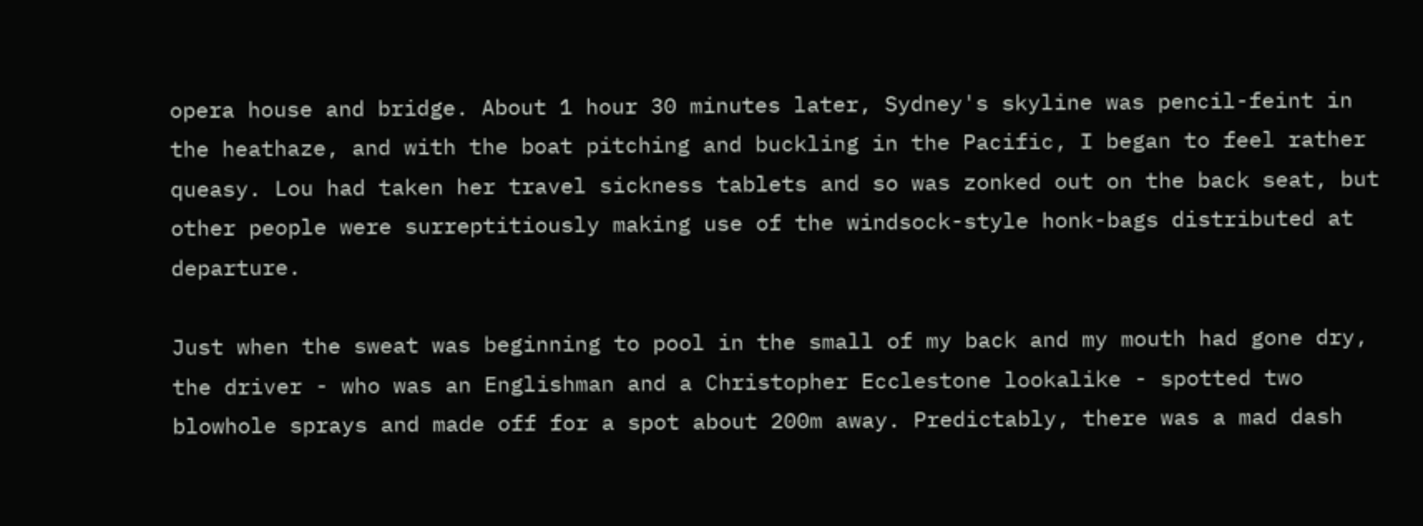opera house and bridge. About 1 hour 30 minutes later, Sydney's skyline was pencil-feint in the heathaze, and with the boat pitching and buckling in the Pacific, I began to feel rather queasy. Lou had taken her travel sickness tablets and so was zonked out on the back seat, but other people were surreptitiously making use of the windsock-style honk-bags distributed at departure.

Just when the sweat was beginning to pool in the small of my back and my mouth had gone dry, the driver - who was an Englishman and a Christopher Ecclestone lookalike - spotted two blowhole sprays and made off for a spot about 200m away. Predictably, there was a mad dash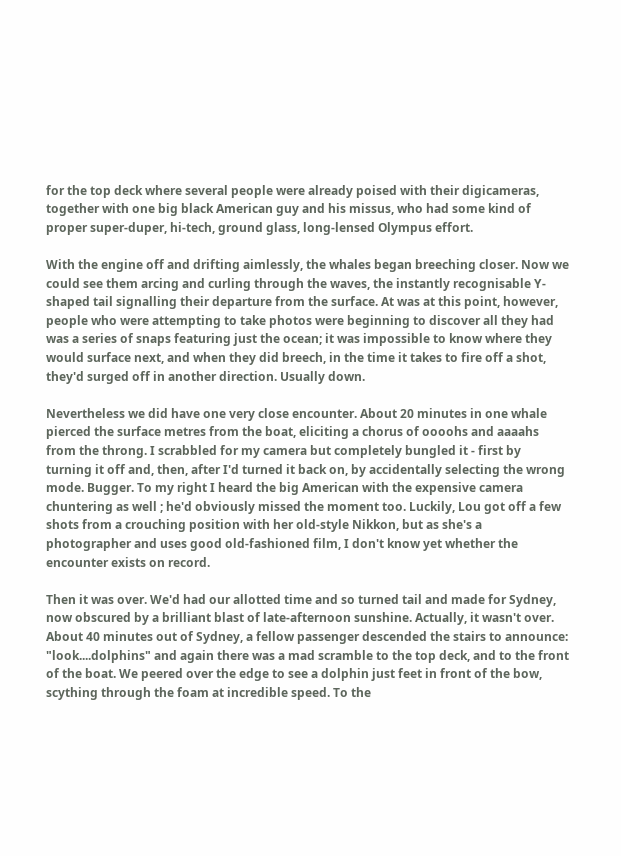for the top deck where several people were already poised with their digicameras, together with one big black American guy and his missus, who had some kind of proper super-duper, hi-tech, ground glass, long-lensed Olympus effort.

With the engine off and drifting aimlessly, the whales began breeching closer. Now we could see them arcing and curling through the waves, the instantly recognisable Y-shaped tail signalling their departure from the surface. At was at this point, however, people who were attempting to take photos were beginning to discover all they had was a series of snaps featuring just the ocean; it was impossible to know where they would surface next, and when they did breech, in the time it takes to fire off a shot, they'd surged off in another direction. Usually down.

Nevertheless we did have one very close encounter. About 20 minutes in one whale pierced the surface metres from the boat, eliciting a chorus of oooohs and aaaahs from the throng. I scrabbled for my camera but completely bungled it - first by turning it off and, then, after I'd turned it back on, by accidentally selecting the wrong mode. Bugger. To my right I heard the big American with the expensive camera chuntering as well ; he'd obviously missed the moment too. Luckily, Lou got off a few shots from a crouching position with her old-style Nikkon, but as she's a photographer and uses good old-fashioned film, I don't know yet whether the encounter exists on record.

Then it was over. We'd had our allotted time and so turned tail and made for Sydney, now obscured by a brilliant blast of late-afternoon sunshine. Actually, it wasn't over. About 40 minutes out of Sydney, a fellow passenger descended the stairs to announce: "look....dolphins" and again there was a mad scramble to the top deck, and to the front of the boat. We peered over the edge to see a dolphin just feet in front of the bow, scything through the foam at incredible speed. To the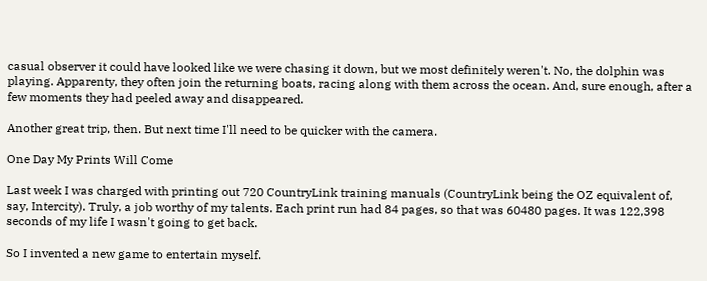casual observer it could have looked like we were chasing it down, but we most definitely weren't. No, the dolphin was playing. Apparenty, they often join the returning boats, racing along with them across the ocean. And, sure enough, after a few moments they had peeled away and disappeared.

Another great trip, then. But next time I'll need to be quicker with the camera.

One Day My Prints Will Come

Last week I was charged with printing out 720 CountryLink training manuals (CountryLink being the OZ equivalent of, say, Intercity). Truly, a job worthy of my talents. Each print run had 84 pages, so that was 60480 pages. It was 122,398 seconds of my life I wasn't going to get back.

So I invented a new game to entertain myself.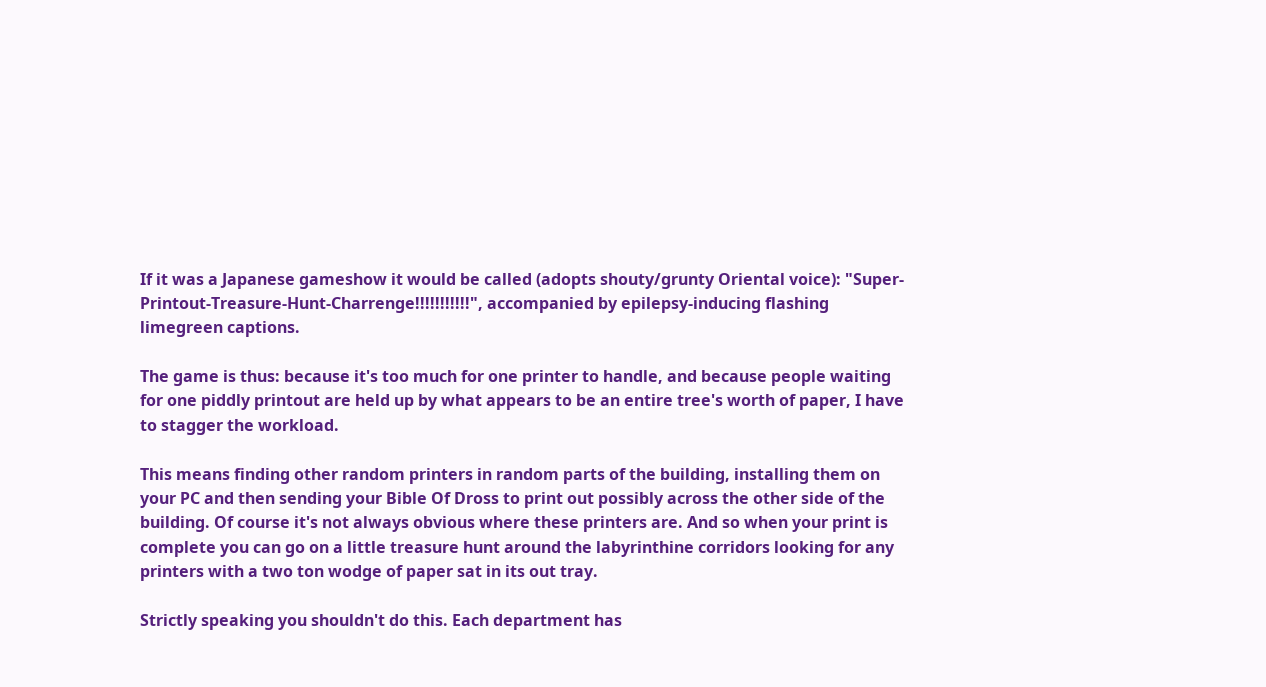If it was a Japanese gameshow it would be called (adopts shouty/grunty Oriental voice): "Super-Printout-Treasure-Hunt-Charrenge!!!!!!!!!!!", accompanied by epilepsy-inducing flashing limegreen captions.

The game is thus: because it's too much for one printer to handle, and because people waiting for one piddly printout are held up by what appears to be an entire tree's worth of paper, I have to stagger the workload.

This means finding other random printers in random parts of the building, installing them on your PC and then sending your Bible Of Dross to print out possibly across the other side of the building. Of course it's not always obvious where these printers are. And so when your print is complete you can go on a little treasure hunt around the labyrinthine corridors looking for any printers with a two ton wodge of paper sat in its out tray.

Strictly speaking you shouldn't do this. Each department has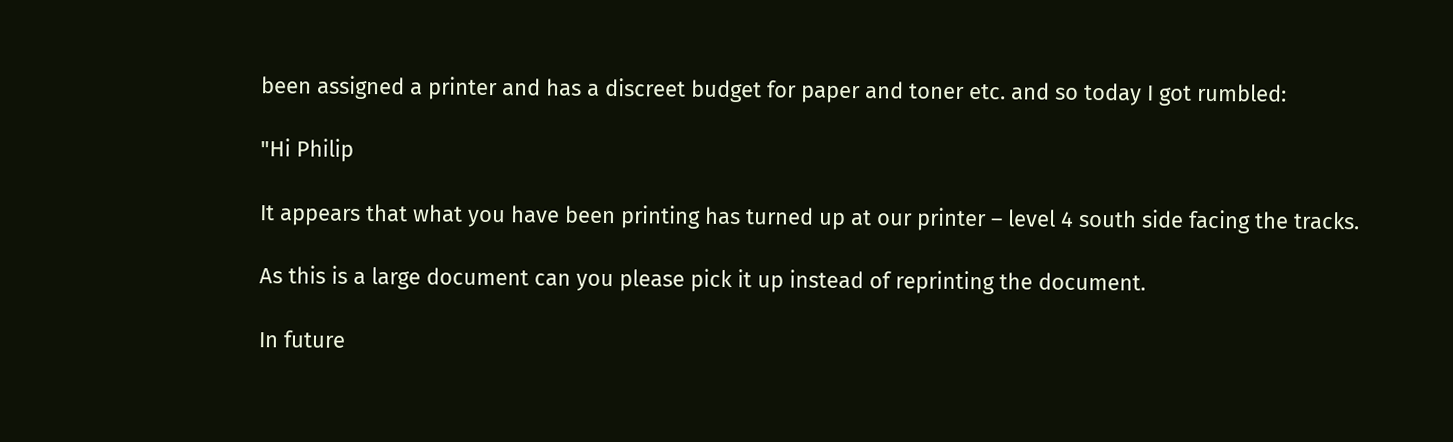been assigned a printer and has a discreet budget for paper and toner etc. and so today I got rumbled:

"Hi Philip

It appears that what you have been printing has turned up at our printer – level 4 south side facing the tracks.

As this is a large document can you please pick it up instead of reprinting the document.

In future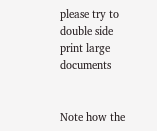please try to double side print large documents


Note how the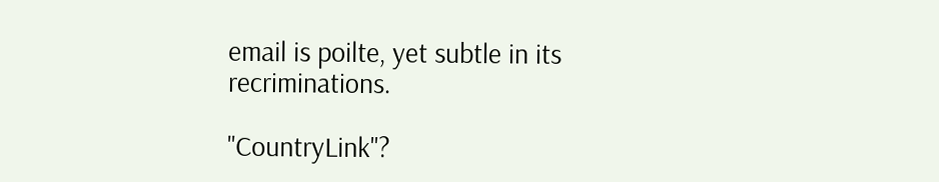email is poilte, yet subtle in its recriminations.

"CountryLink"?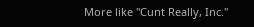More like "Cunt Really, Inc."